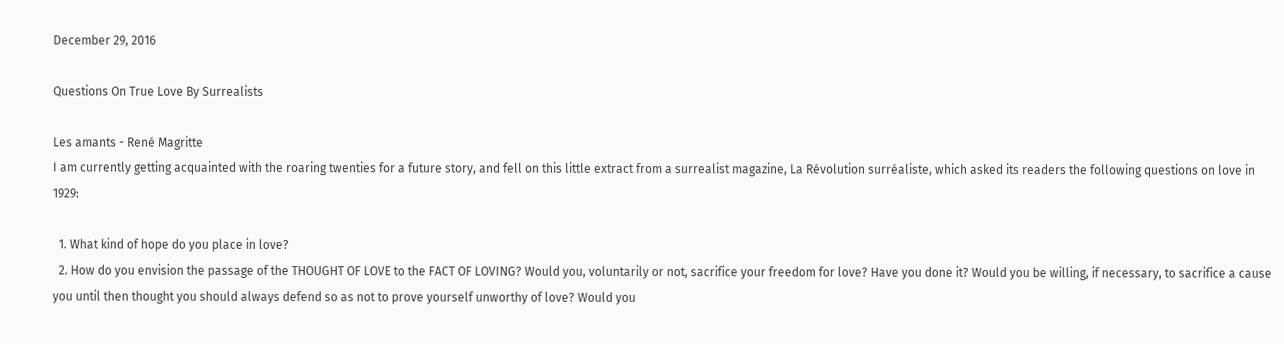December 29, 2016

Questions On True Love By Surrealists

Les amants - René Magritte
I am currently getting acquainted with the roaring twenties for a future story, and fell on this little extract from a surrealist magazine, La Révolution surréaliste, which asked its readers the following questions on love in 1929:

  1. What kind of hope do you place in love?
  2. How do you envision the passage of the THOUGHT OF LOVE to the FACT OF LOVING? Would you, voluntarily or not, sacrifice your freedom for love? Have you done it? Would you be willing, if necessary, to sacrifice a cause you until then thought you should always defend so as not to prove yourself unworthy of love? Would you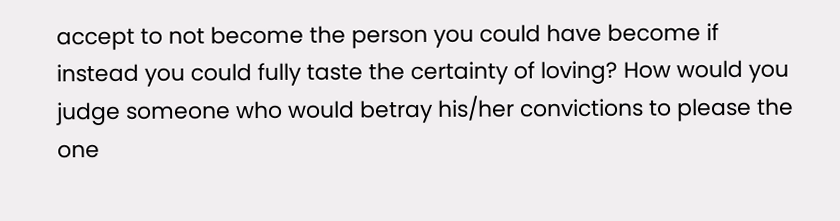accept to not become the person you could have become if instead you could fully taste the certainty of loving? How would you judge someone who would betray his/her convictions to please the one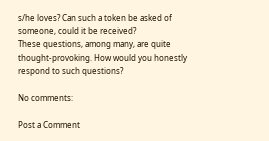s/he loves? Can such a token be asked of someone, could it be received?
These questions, among many, are quite thought-provoking. How would you honestly respond to such questions?

No comments:

Post a Comment